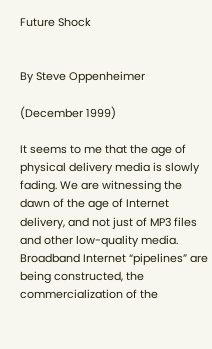Future Shock


By Steve Oppenheimer

(December 1999)

It seems to me that the age of physical delivery media is slowly fading. We are witnessing the dawn of the age of Internet delivery, and not just of MP3 files and other low-quality media. Broadband Internet “pipelines” are being constructed, the commercialization of the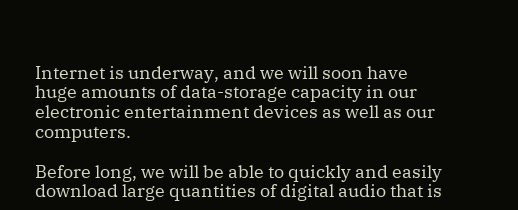Internet is underway, and we will soon have huge amounts of data-storage capacity in our electronic entertainment devices as well as our computers.

Before long, we will be able to quickly and easily download large quantities of digital audio that is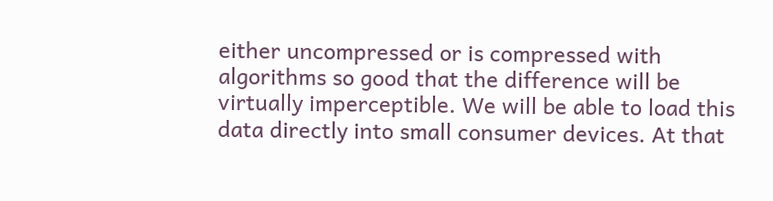either uncompressed or is compressed with algorithms so good that the difference will be virtually imperceptible. We will be able to load this data directly into small consumer devices. At that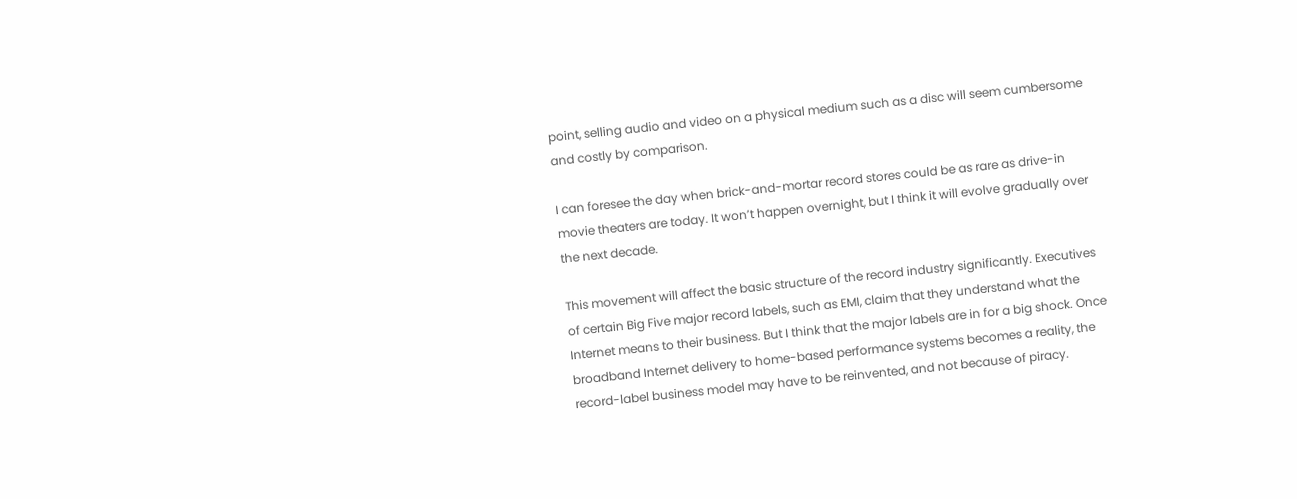point, selling audio and video on a physical medium such as a disc will seem cumbersome and costly by comparison.

I can foresee the day when brick-and-mortar record stores could be as rare as drive-in movie theaters are today. It won’t happen overnight, but I think it will evolve gradually over the next decade.

This movement will affect the basic structure of the record industry significantly. Executives of certain Big Five major record labels, such as EMI, claim that they understand what the Internet means to their business. But I think that the major labels are in for a big shock. Once broadband Internet delivery to home-based performance systems becomes a reality, the record-label business model may have to be reinvented, and not because of piracy.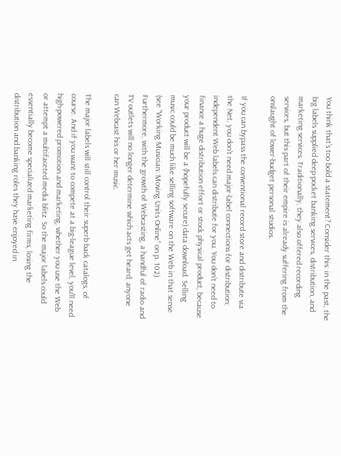You think that’s too bold a statement? Consider this: in the past, the big labels supplied deep-pocket banking services, distribution, and marketing services. Traditionally, they also offered recording services, but this part of their empire is already suffering from the onslaught of lower-budget personal studios.

If you can bypass the conventional record store and distribute via the Net, you don’t need major-label connections for distribution; independent Web labels can distribute for you. You don’t need to finance a huge distribution effort or stock physical product, because your product will be a (hopefully secure) data download. Selling music could be much like selling software on the Web in that sense (see “Working Musician: Moving Units Online” on p. 102). Furthermore, with the growth of Webcasting, a handful of radio and TV outlets will no longer determine which acts get heard; anyone can Webcast his or her music.

The major labels will still control their superb back catalogs, of course. And if you want to compete at a big-league level, you’ll need high-powered promotion and marketing, whether you use the Web or attempt a multifaceted media blitz. So the major labels could essentially become specialized marketing firms, losing the distribution and banking roles they have enjoyed in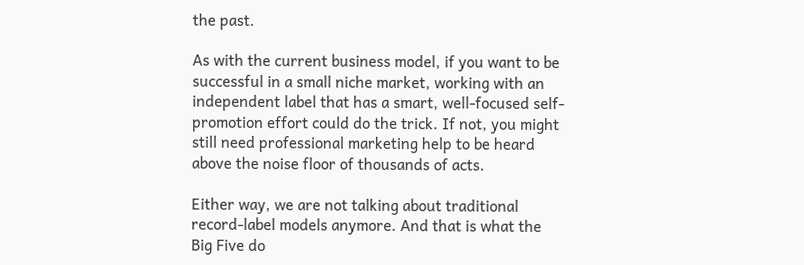the past.

As with the current business model, if you want to be successful in a small niche market, working with an independent label that has a smart, well-focused self-promotion effort could do the trick. If not, you might still need professional marketing help to be heard above the noise floor of thousands of acts.

Either way, we are not talking about traditional record-label models anymore. And that is what the Big Five do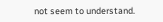not seem to understand.